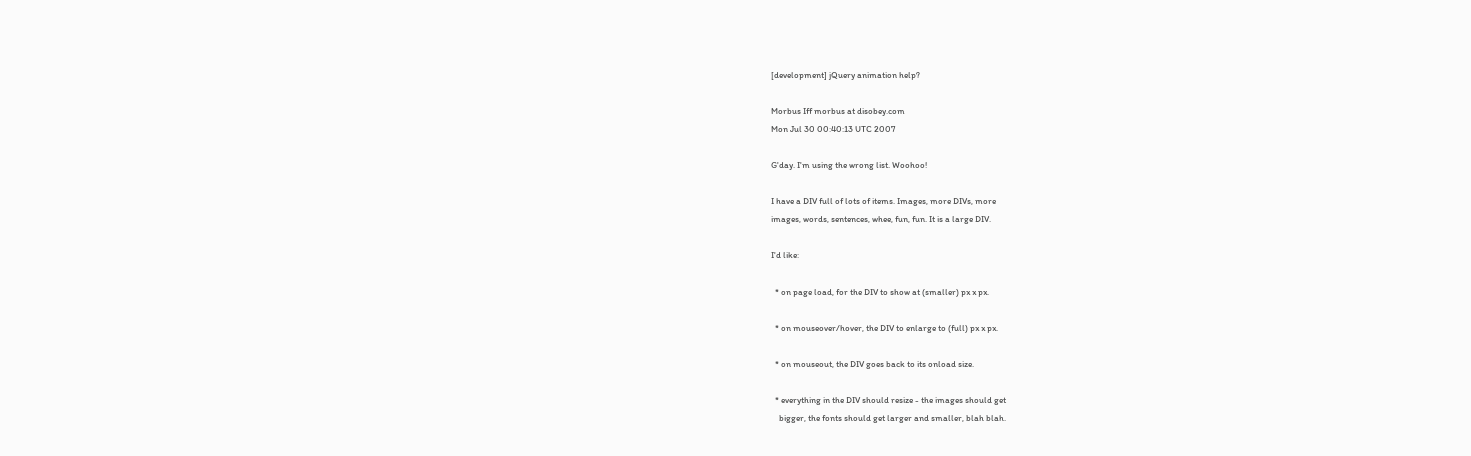[development] jQuery animation help?

Morbus Iff morbus at disobey.com
Mon Jul 30 00:40:13 UTC 2007

G'day. I'm using the wrong list. Woohoo!

I have a DIV full of lots of items. Images, more DIVs, more
images, words, sentences, whee, fun, fun. It is a large DIV.

I'd like:

  * on page load, for the DIV to show at (smaller) px x px.

  * on mouseover/hover, the DIV to enlarge to (full) px x px.

  * on mouseout, the DIV goes back to its onload size.

  * everything in the DIV should resize - the images should get
    bigger, the fonts should get larger and smaller, blah blah.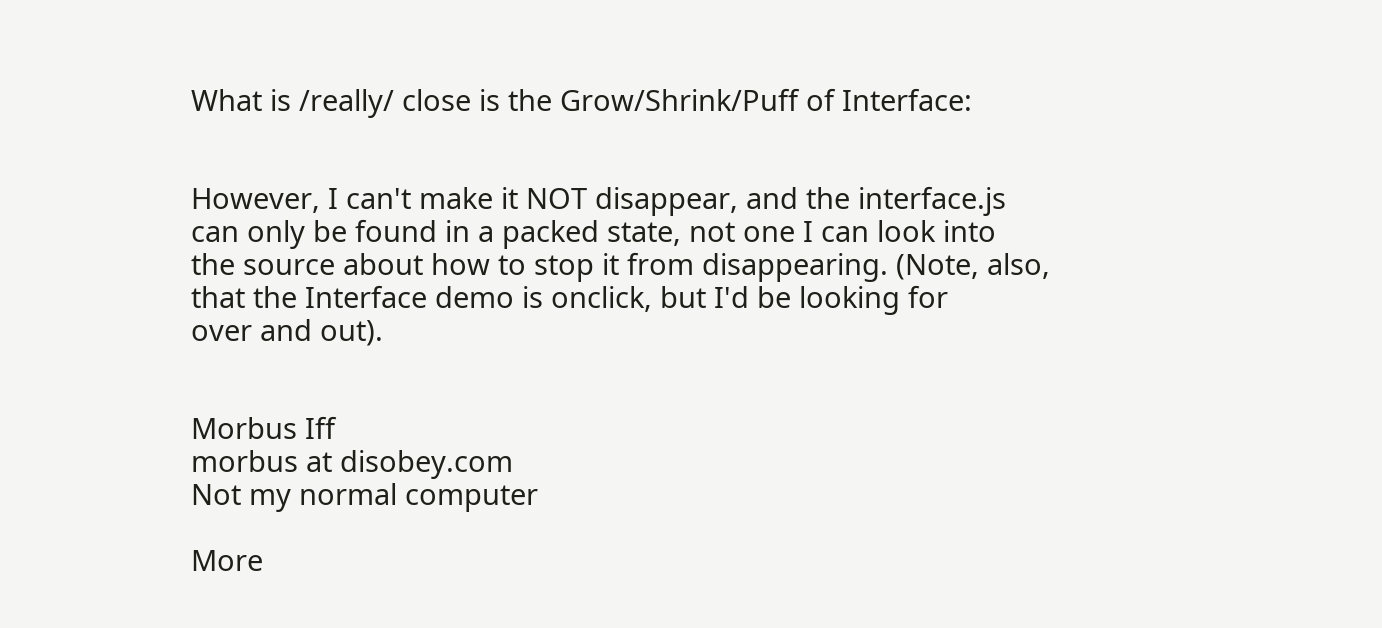What is /really/ close is the Grow/Shrink/Puff of Interface:


However, I can't make it NOT disappear, and the interface.js
can only be found in a packed state, not one I can look into
the source about how to stop it from disappearing. (Note, also,
that the Interface demo is onclick, but I'd be looking for
over and out).


Morbus Iff
morbus at disobey.com
Not my normal computer

More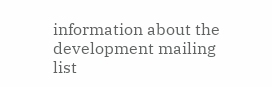information about the development mailing list